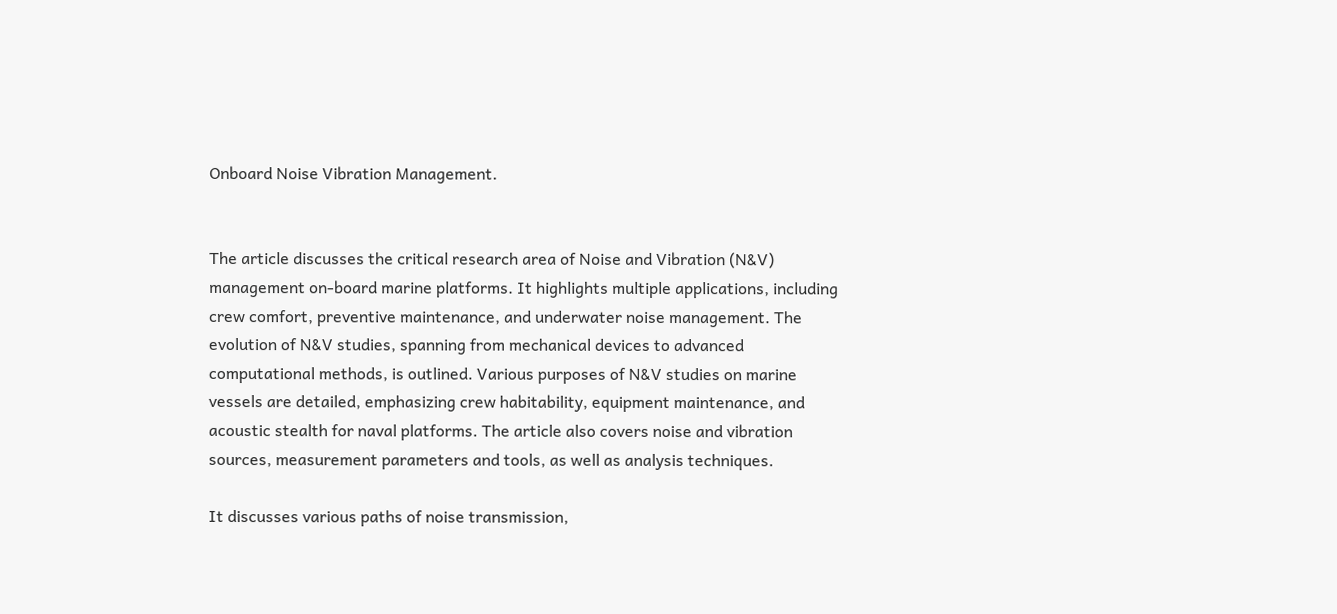Onboard Noise Vibration Management.


The article discusses the critical research area of Noise and Vibration (N&V) management on-board marine platforms. It highlights multiple applications, including crew comfort, preventive maintenance, and underwater noise management. The evolution of N&V studies, spanning from mechanical devices to advanced computational methods, is outlined. Various purposes of N&V studies on marine vessels are detailed, emphasizing crew habitability, equipment maintenance, and acoustic stealth for naval platforms. The article also covers noise and vibration sources, measurement parameters and tools, as well as analysis techniques.

It discusses various paths of noise transmission,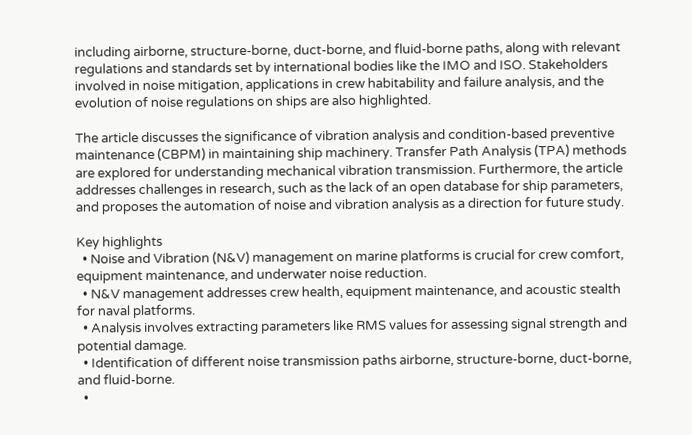including airborne, structure-borne, duct-borne, and fluid-borne paths, along with relevant regulations and standards set by international bodies like the IMO and ISO. Stakeholders involved in noise mitigation, applications in crew habitability and failure analysis, and the evolution of noise regulations on ships are also highlighted.

The article discusses the significance of vibration analysis and condition-based preventive maintenance (CBPM) in maintaining ship machinery. Transfer Path Analysis (TPA) methods are explored for understanding mechanical vibration transmission. Furthermore, the article addresses challenges in research, such as the lack of an open database for ship parameters, and proposes the automation of noise and vibration analysis as a direction for future study.

Key highlights
  • Noise and Vibration (N&V) management on marine platforms is crucial for crew comfort, equipment maintenance, and underwater noise reduction.
  • N&V management addresses crew health, equipment maintenance, and acoustic stealth for naval platforms.
  • Analysis involves extracting parameters like RMS values for assessing signal strength and potential damage.
  • Identification of different noise transmission paths airborne, structure-borne, duct-borne, and fluid-borne.
  •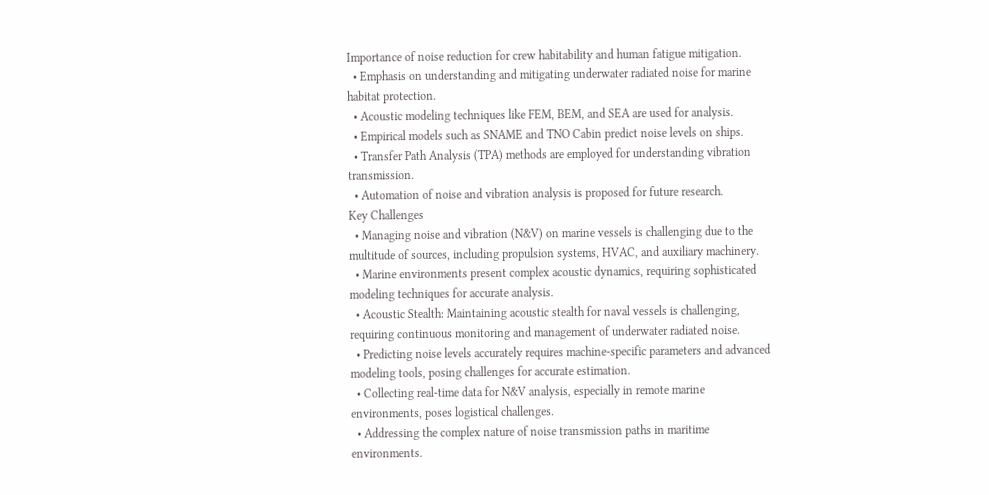Importance of noise reduction for crew habitability and human fatigue mitigation.
  • Emphasis on understanding and mitigating underwater radiated noise for marine habitat protection.
  • Acoustic modeling techniques like FEM, BEM, and SEA are used for analysis.
  • Empirical models such as SNAME and TNO Cabin predict noise levels on ships.
  • Transfer Path Analysis (TPA) methods are employed for understanding vibration transmission.
  • Automation of noise and vibration analysis is proposed for future research.
Key Challenges
  • Managing noise and vibration (N&V) on marine vessels is challenging due to the multitude of sources, including propulsion systems, HVAC, and auxiliary machinery.
  • Marine environments present complex acoustic dynamics, requiring sophisticated modeling techniques for accurate analysis.
  • Acoustic Stealth: Maintaining acoustic stealth for naval vessels is challenging, requiring continuous monitoring and management of underwater radiated noise.
  • Predicting noise levels accurately requires machine-specific parameters and advanced modeling tools, posing challenges for accurate estimation.
  • Collecting real-time data for N&V analysis, especially in remote marine environments, poses logistical challenges.
  • Addressing the complex nature of noise transmission paths in maritime environments.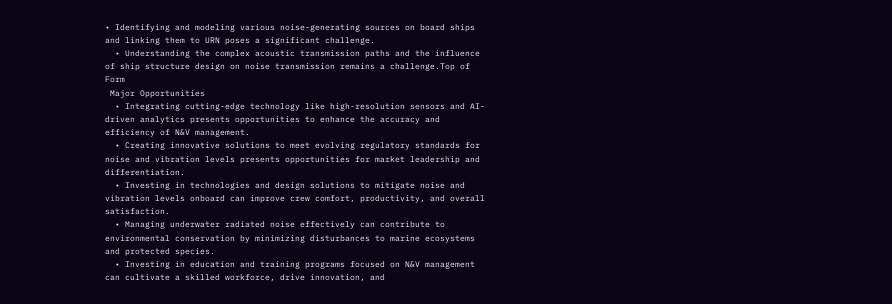• Identifying and modeling various noise-generating sources on board ships and linking them to URN poses a significant challenge.
  • Understanding the complex acoustic transmission paths and the influence of ship structure design on noise transmission remains a challenge.Top of Form
 Major Opportunities
  • Integrating cutting-edge technology like high-resolution sensors and AI-driven analytics presents opportunities to enhance the accuracy and efficiency of N&V management.
  • Creating innovative solutions to meet evolving regulatory standards for noise and vibration levels presents opportunities for market leadership and differentiation.
  • Investing in technologies and design solutions to mitigate noise and vibration levels onboard can improve crew comfort, productivity, and overall satisfaction.
  • Managing underwater radiated noise effectively can contribute to environmental conservation by minimizing disturbances to marine ecosystems and protected species.
  • Investing in education and training programs focused on N&V management can cultivate a skilled workforce, drive innovation, and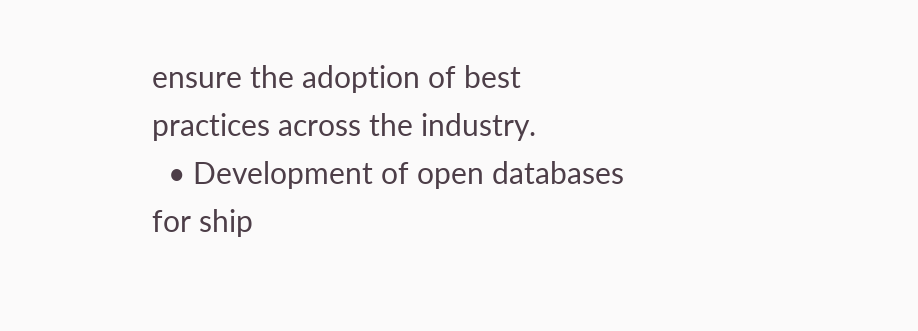ensure the adoption of best practices across the industry.
  • Development of open databases for ship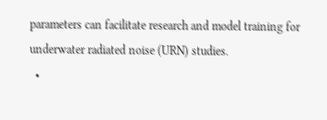parameters can facilitate research and model training for underwater radiated noise (URN) studies.
  •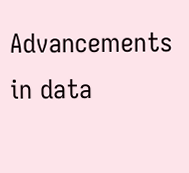Advancements in data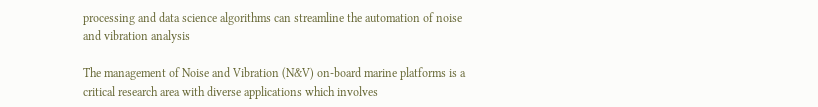processing and data science algorithms can streamline the automation of noise and vibration analysis

The management of Noise and Vibration (N&V) on-board marine platforms is a critical research area with diverse applications which involves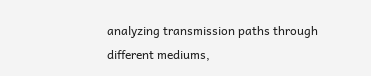analyzing transmission paths through different mediums,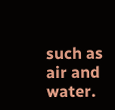such as air and water.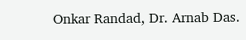Onkar Randad, Dr. Arnab Das.